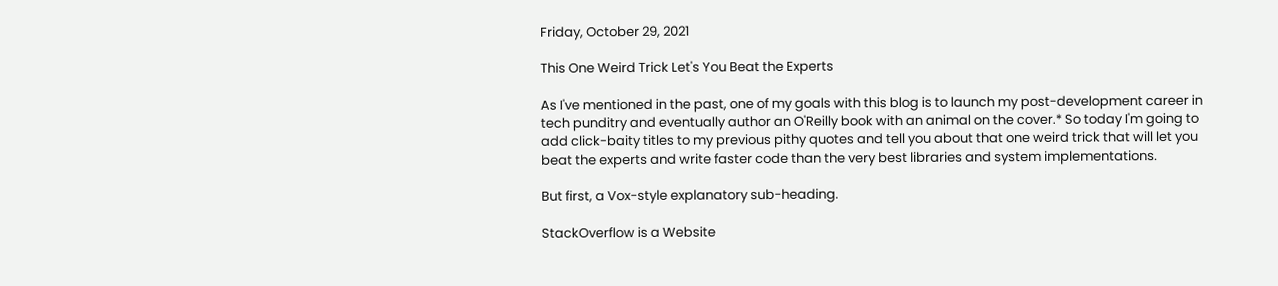Friday, October 29, 2021

This One Weird Trick Let's You Beat the Experts

As I've mentioned in the past, one of my goals with this blog is to launch my post-development career in tech punditry and eventually author an O'Reilly book with an animal on the cover.* So today I'm going to add click-baity titles to my previous pithy quotes and tell you about that one weird trick that will let you beat the experts and write faster code than the very best libraries and system implementations.

But first, a Vox-style explanatory sub-heading.

StackOverflow is a Website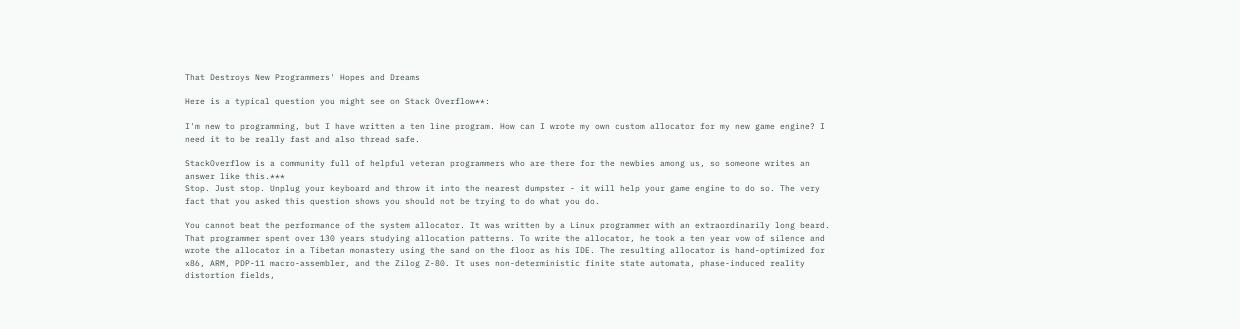That Destroys New Programmers' Hopes and Dreams

Here is a typical question you might see on Stack Overflow**:

I'm new to programming, but I have written a ten line program. How can I wrote my own custom allocator for my new game engine? I need it to be really fast and also thread safe.

StackOverflow is a community full of helpful veteran programmers who are there for the newbies among us, so someone writes an answer like this.***
Stop. Just stop. Unplug your keyboard and throw it into the nearest dumpster - it will help your game engine to do so. The very fact that you asked this question shows you should not be trying to do what you do.

You cannot beat the performance of the system allocator. It was written by a Linux programmer with an extraordinarily long beard. That programmer spent over 130 years studying allocation patterns. To write the allocator, he took a ten year vow of silence and wrote the allocator in a Tibetan monastery using the sand on the floor as his IDE. The resulting allocator is hand-optimized for x86, ARM, PDP-11 macro-assembler, and the Zilog Z-80. It uses non-deterministic finite state automata, phase-induced reality distortion fields,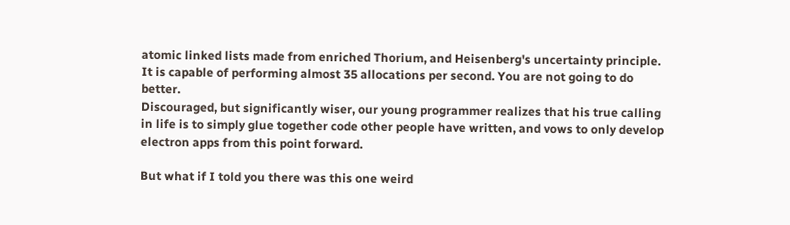atomic linked lists made from enriched Thorium, and Heisenberg's uncertainty principle. It is capable of performing almost 35 allocations per second. You are not going to do better.
Discouraged, but significantly wiser, our young programmer realizes that his true calling in life is to simply glue together code other people have written, and vows to only develop electron apps from this point forward.

But what if I told you there was this one weird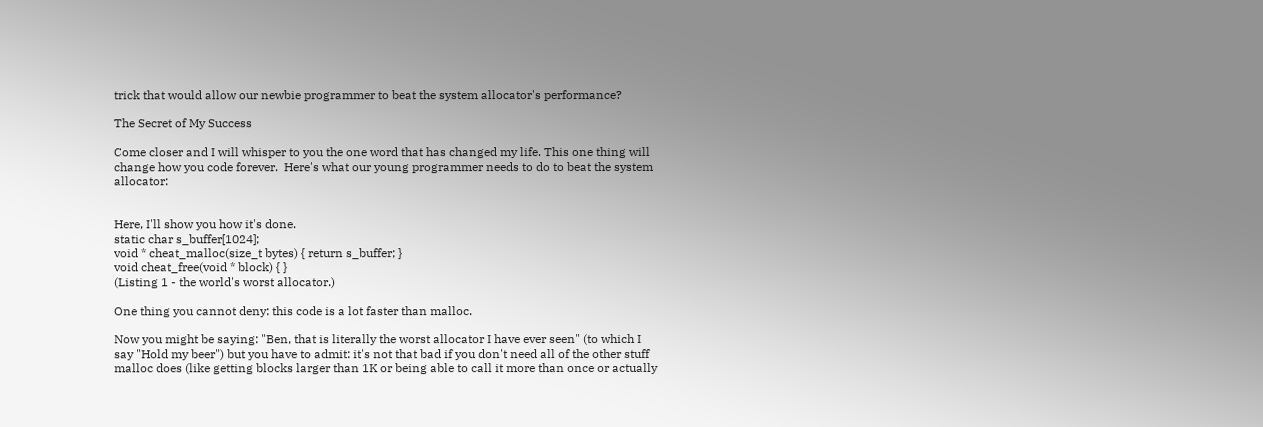trick that would allow our newbie programmer to beat the system allocator's performance?

The Secret of My Success

Come closer and I will whisper to you the one word that has changed my life. This one thing will change how you code forever.  Here's what our young programmer needs to do to beat the system allocator:


Here, I'll show you how it's done.
static char s_buffer[1024];
void * cheat_malloc(size_t bytes) { return s_buffer; }
void cheat_free(void * block) { }
(Listing 1 - the world's worst allocator.)

One thing you cannot deny: this code is a lot faster than malloc.

Now you might be saying: "Ben, that is literally the worst allocator I have ever seen" (to which I say "Hold my beer") but you have to admit: it's not that bad if you don't need all of the other stuff malloc does (like getting blocks larger than 1K or being able to call it more than once or actually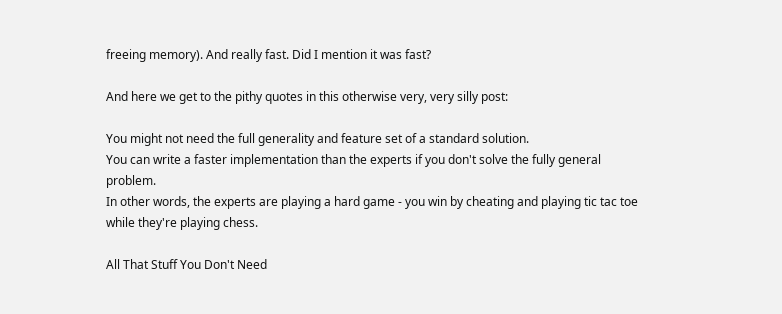freeing memory). And really fast. Did I mention it was fast?

And here we get to the pithy quotes in this otherwise very, very silly post:

You might not need the full generality and feature set of a standard solution.
You can write a faster implementation than the experts if you don't solve the fully general problem.
In other words, the experts are playing a hard game - you win by cheating and playing tic tac toe while they're playing chess.

All That Stuff You Don't Need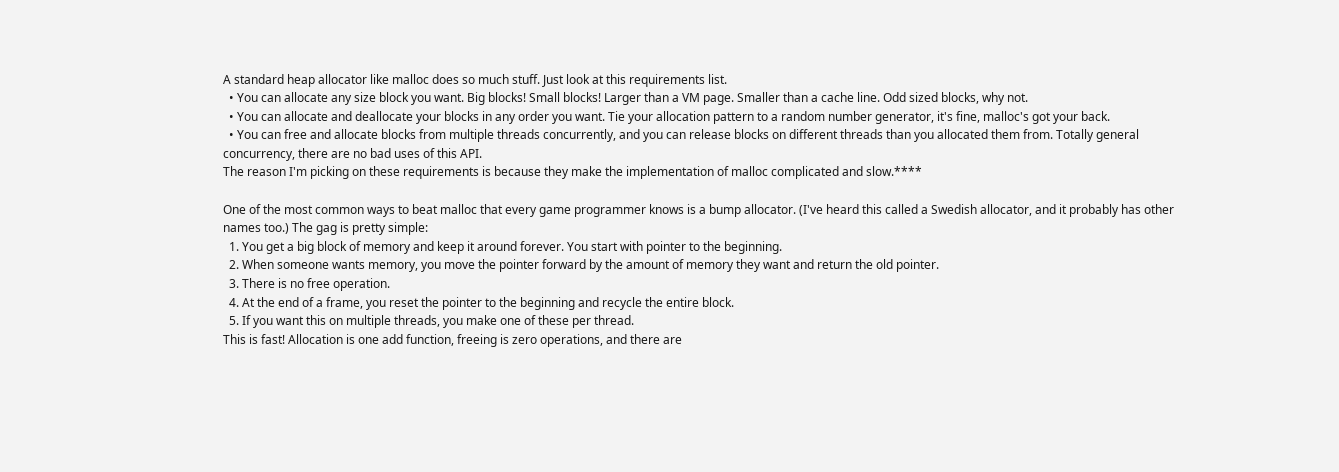A standard heap allocator like malloc does so much stuff. Just look at this requirements list.
  • You can allocate any size block you want. Big blocks! Small blocks! Larger than a VM page. Smaller than a cache line. Odd sized blocks, why not.
  • You can allocate and deallocate your blocks in any order you want. Tie your allocation pattern to a random number generator, it's fine, malloc's got your back.
  • You can free and allocate blocks from multiple threads concurrently, and you can release blocks on different threads than you allocated them from. Totally general concurrency, there are no bad uses of this API.
The reason I'm picking on these requirements is because they make the implementation of malloc complicated and slow.****

One of the most common ways to beat malloc that every game programmer knows is a bump allocator. (I've heard this called a Swedish allocator, and it probably has other names too.) The gag is pretty simple:
  1. You get a big block of memory and keep it around forever. You start with pointer to the beginning.
  2. When someone wants memory, you move the pointer forward by the amount of memory they want and return the old pointer.
  3. There is no free operation.
  4. At the end of a frame, you reset the pointer to the beginning and recycle the entire block.
  5. If you want this on multiple threads, you make one of these per thread.
This is fast! Allocation is one add function, freeing is zero operations, and there are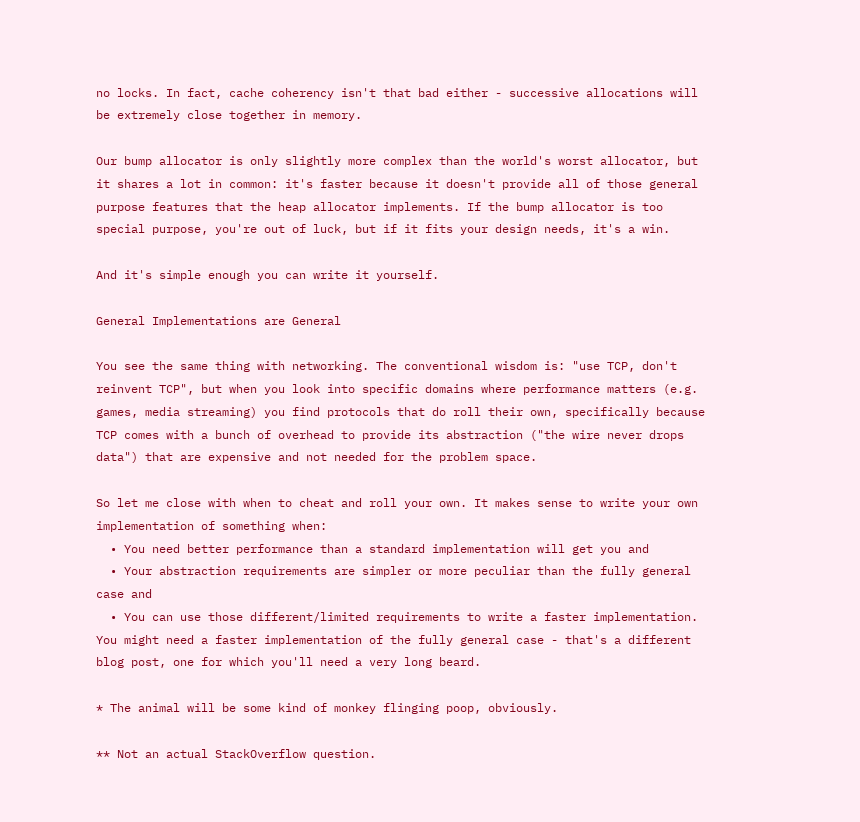no locks. In fact, cache coherency isn't that bad either - successive allocations will be extremely close together in memory.

Our bump allocator is only slightly more complex than the world's worst allocator, but it shares a lot in common: it's faster because it doesn't provide all of those general purpose features that the heap allocator implements. If the bump allocator is too special purpose, you're out of luck, but if it fits your design needs, it's a win.

And it's simple enough you can write it yourself.

General Implementations are General

You see the same thing with networking. The conventional wisdom is: "use TCP, don't reinvent TCP", but when you look into specific domains where performance matters (e.g. games, media streaming) you find protocols that do roll their own, specifically because TCP comes with a bunch of overhead to provide its abstraction ("the wire never drops data") that are expensive and not needed for the problem space.

So let me close with when to cheat and roll your own. It makes sense to write your own implementation of something when:
  • You need better performance than a standard implementation will get you and
  • Your abstraction requirements are simpler or more peculiar than the fully general case and
  • You can use those different/limited requirements to write a faster implementation.
You might need a faster implementation of the fully general case - that's a different blog post, one for which you'll need a very long beard.

* The animal will be some kind of monkey flinging poop, obviously.

** Not an actual StackOverflow question.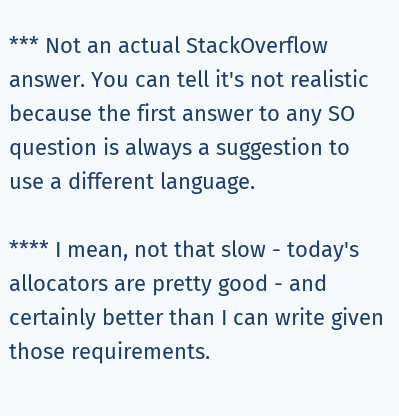*** Not an actual StackOverflow answer. You can tell it's not realistic because the first answer to any SO question is always a suggestion to use a different language.

**** I mean, not that slow - today's allocators are pretty good - and certainly better than I can write given those requirements.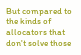But compared to the kinds of allocators that don't solve those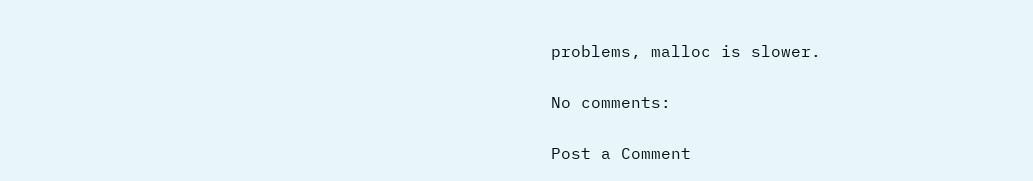problems, malloc is slower.

No comments:

Post a Comment